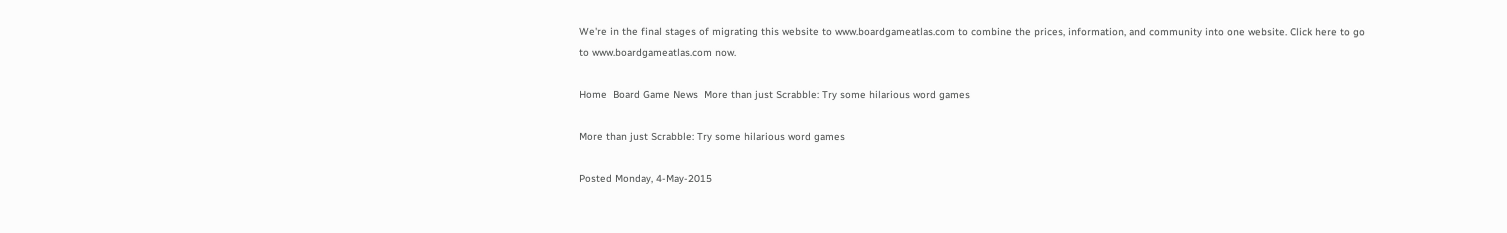We're in the final stages of migrating this website to www.boardgameatlas.com to combine the prices, information, and community into one website. Click here to go to www.boardgameatlas.com now.

Home  Board Game News  More than just Scrabble: Try some hilarious word games

More than just Scrabble: Try some hilarious word games

Posted Monday, 4-May-2015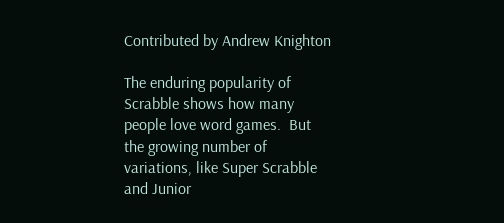Contributed by Andrew Knighton

The enduring popularity of Scrabble shows how many people love word games.  But the growing number of variations, like Super Scrabble and Junior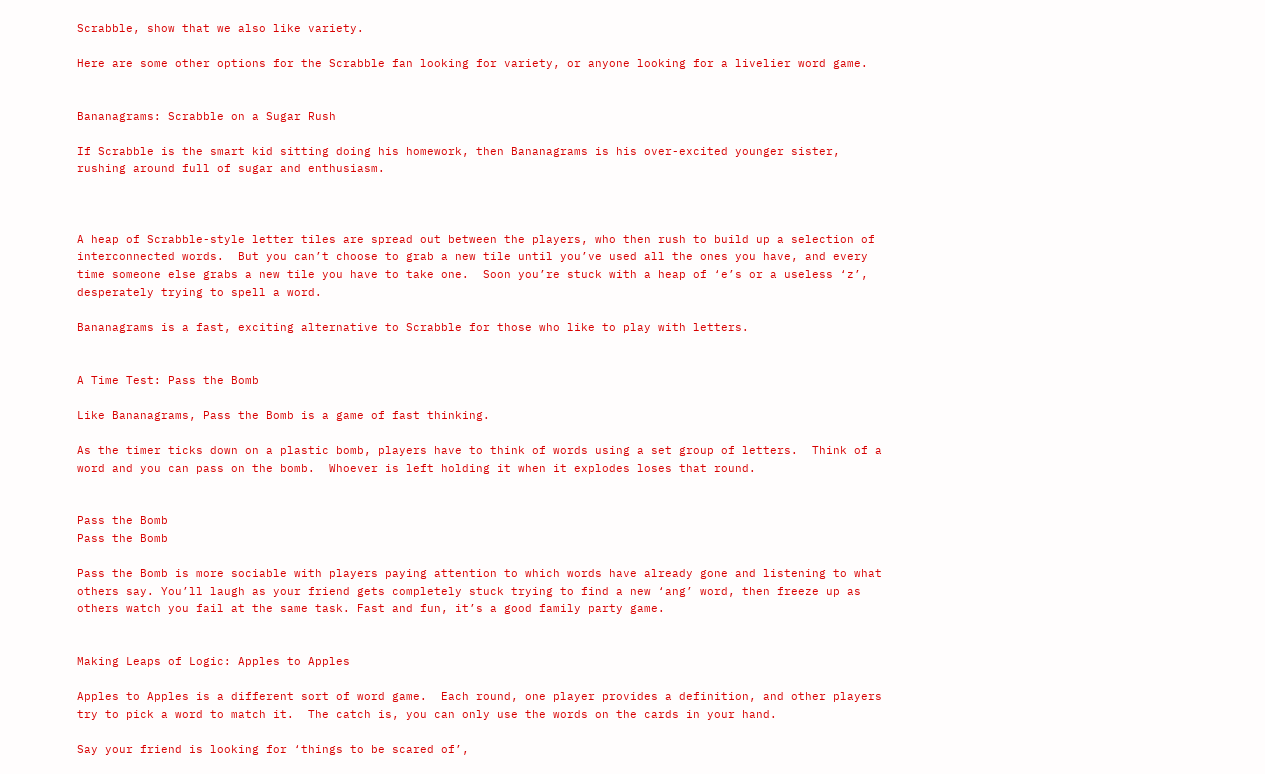Scrabble, show that we also like variety.

Here are some other options for the Scrabble fan looking for variety, or anyone looking for a livelier word game.


Bananagrams: Scrabble on a Sugar Rush

If Scrabble is the smart kid sitting doing his homework, then Bananagrams is his over-excited younger sister, rushing around full of sugar and enthusiasm.



A heap of Scrabble-style letter tiles are spread out between the players, who then rush to build up a selection of interconnected words.  But you can’t choose to grab a new tile until you’ve used all the ones you have, and every time someone else grabs a new tile you have to take one.  Soon you’re stuck with a heap of ‘e’s or a useless ‘z’, desperately trying to spell a word.

Bananagrams is a fast, exciting alternative to Scrabble for those who like to play with letters.


A Time Test: Pass the Bomb

Like Bananagrams, Pass the Bomb is a game of fast thinking.

As the timer ticks down on a plastic bomb, players have to think of words using a set group of letters.  Think of a word and you can pass on the bomb.  Whoever is left holding it when it explodes loses that round.


Pass the Bomb
Pass the Bomb

Pass the Bomb is more sociable with players paying attention to which words have already gone and listening to what others say. You’ll laugh as your friend gets completely stuck trying to find a new ‘ang’ word, then freeze up as others watch you fail at the same task. Fast and fun, it’s a good family party game.


Making Leaps of Logic: Apples to Apples

Apples to Apples is a different sort of word game.  Each round, one player provides a definition, and other players try to pick a word to match it.  The catch is, you can only use the words on the cards in your hand.

Say your friend is looking for ‘things to be scared of’,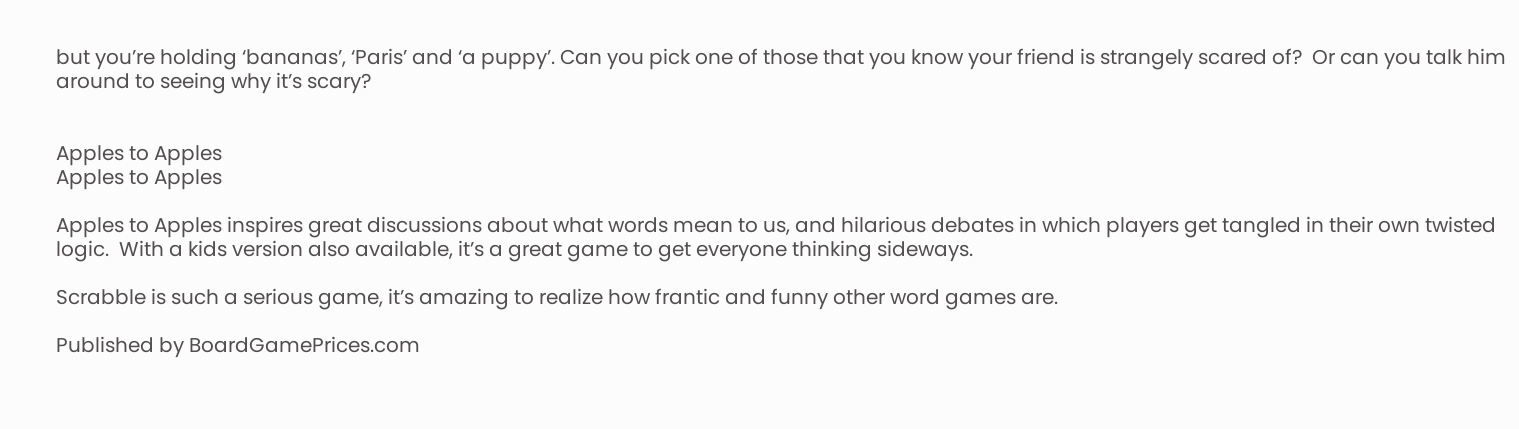but you’re holding ‘bananas’, ‘Paris’ and ‘a puppy’. Can you pick one of those that you know your friend is strangely scared of?  Or can you talk him around to seeing why it’s scary?


Apples to Apples
Apples to Apples

Apples to Apples inspires great discussions about what words mean to us, and hilarious debates in which players get tangled in their own twisted logic.  With a kids version also available, it’s a great game to get everyone thinking sideways.

Scrabble is such a serious game, it’s amazing to realize how frantic and funny other word games are.

Published by BoardGamePrices.com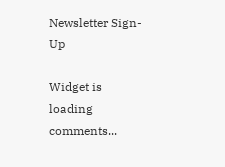Newsletter Sign-Up

Widget is loading comments...